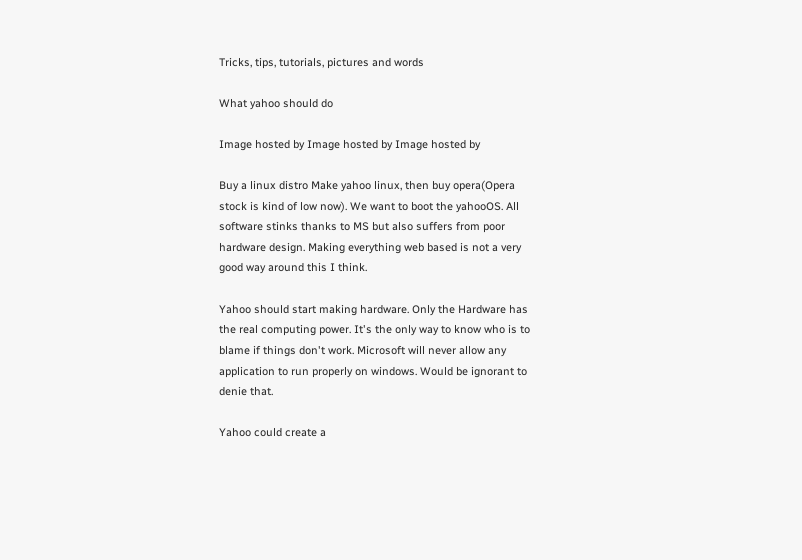Tricks, tips, tutorials, pictures and words

What yahoo should do

Image hosted by Image hosted by Image hosted by

Buy a linux distro Make yahoo linux, then buy opera(Opera stock is kind of low now). We want to boot the yahooOS. All software stinks thanks to MS but also suffers from poor hardware design. Making everything web based is not a very good way around this I think.

Yahoo should start making hardware. Only the Hardware has the real computing power. It's the only way to know who is to blame if things don't work. Microsoft will never allow any application to run properly on windows. Would be ignorant to denie that.

Yahoo could create a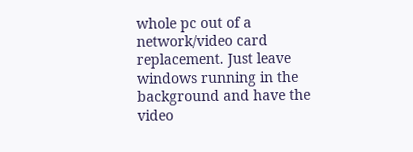whole pc out of a network/video card replacement. Just leave windows running in the background and have the video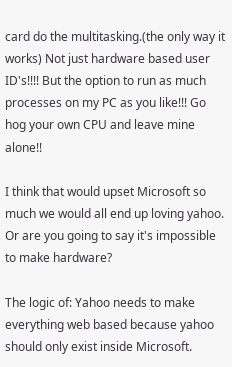card do the multitasking.(the only way it works) Not just hardware based user ID's!!!! But the option to run as much processes on my PC as you like!!! Go hog your own CPU and leave mine alone!!

I think that would upset Microsoft so much we would all end up loving yahoo. Or are you going to say it's impossible to make hardware?

The logic of: Yahoo needs to make everything web based because yahoo should only exist inside Microsoft.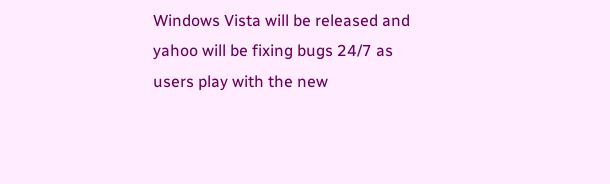Windows Vista will be released and yahoo will be fixing bugs 24/7 as users play with the new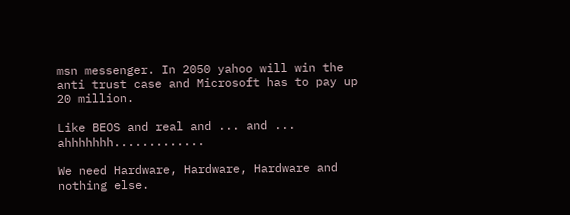msn messenger. In 2050 yahoo will win the anti trust case and Microsoft has to pay up 20 million.

Like BEOS and real and ... and ... ahhhhhhh.............

We need Hardware, Hardware, Hardware and nothing else.